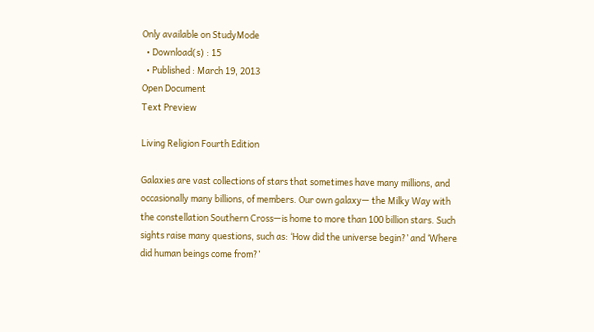Only available on StudyMode
  • Download(s) : 15
  • Published : March 19, 2013
Open Document
Text Preview

Living Religion Fourth Edition

Galaxies are vast collections of stars that sometimes have many millions, and occasionally many billions, of members. Our own galaxy— the Milky Way with the constellation Southern Cross—is home to more than 100 billion stars. Such sights raise many questions, such as: ‘How did the universe begin?’ and ‘Where did human beings come from?’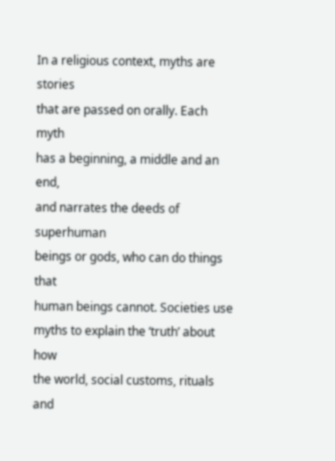In a religious context, myths are stories
that are passed on orally. Each myth
has a beginning, a middle and an end,
and narrates the deeds of superhuman
beings or gods, who can do things that
human beings cannot. Societies use
myths to explain the ‘truth’ about how
the world, social customs, rituals and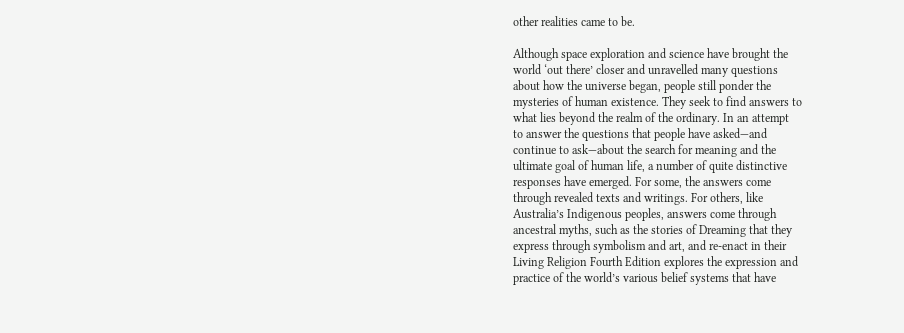other realities came to be.

Although space exploration and science have brought the
world ‘out there’ closer and unravelled many questions
about how the universe began, people still ponder the
mysteries of human existence. They seek to find answers to
what lies beyond the realm of the ordinary. In an attempt
to answer the questions that people have asked—and
continue to ask—about the search for meaning and the
ultimate goal of human life, a number of quite distinctive
responses have emerged. For some, the answers come
through revealed texts and writings. For others, like
Australia’s Indigenous peoples, answers come through
ancestral myths, such as the stories of Dreaming that they
express through symbolism and art, and re-enact in their
Living Religion Fourth Edition explores the expression and
practice of the world’s various belief systems that have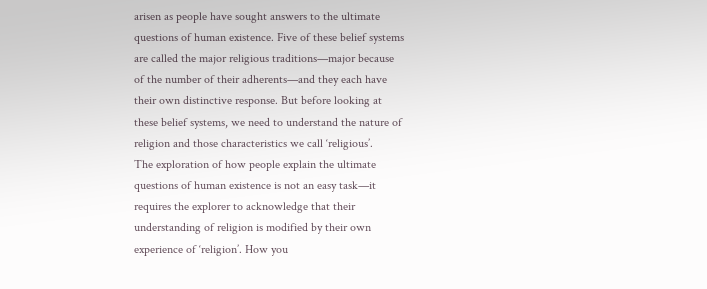arisen as people have sought answers to the ultimate
questions of human existence. Five of these belief systems
are called the major religious traditions—major because
of the number of their adherents—and they each have
their own distinctive response. But before looking at
these belief systems, we need to understand the nature of
religion and those characteristics we call ‘religious’.
The exploration of how people explain the ultimate
questions of human existence is not an easy task—it
requires the explorer to acknowledge that their
understanding of religion is modified by their own
experience of ‘religion’. How you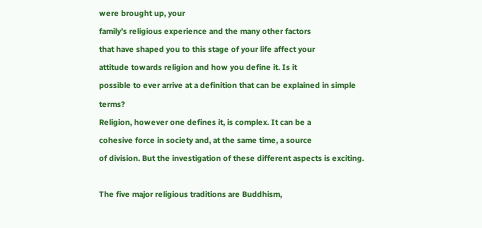were brought up, your
family’s religious experience and the many other factors
that have shaped you to this stage of your life affect your
attitude towards religion and how you define it. Is it
possible to ever arrive at a definition that can be explained in simple terms?
Religion, however one defines it, is complex. It can be a
cohesive force in society and, at the same time, a source
of division. But the investigation of these different aspects is exciting.

The five major religious traditions are Buddhism,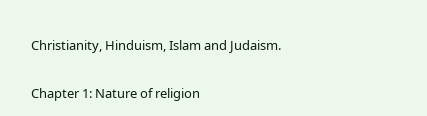Christianity, Hinduism, Islam and Judaism.

Chapter 1: Nature of religion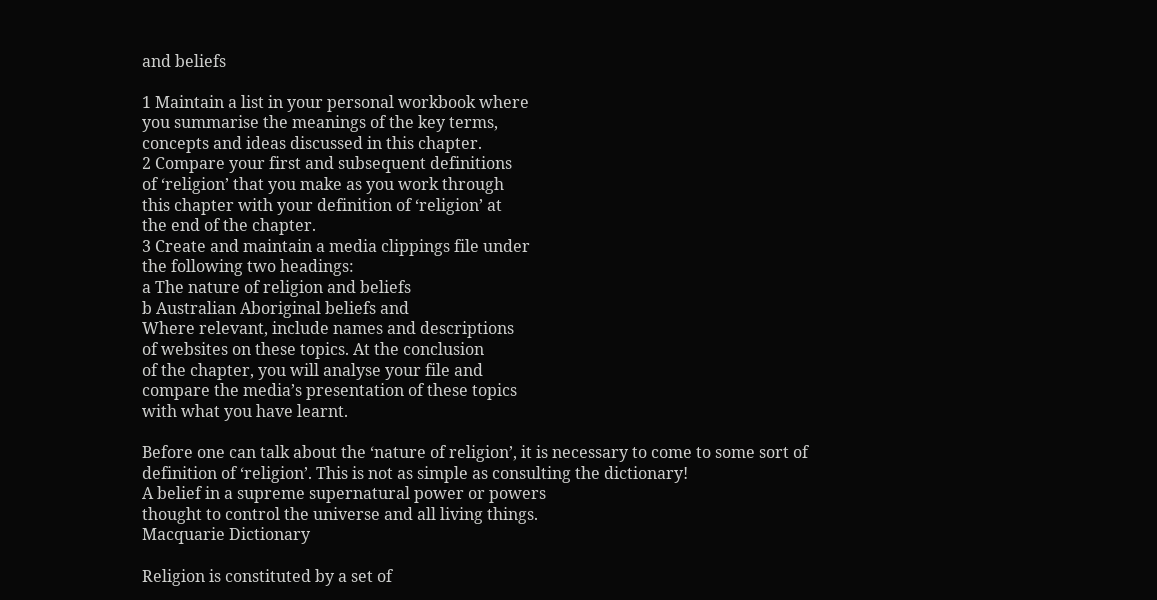and beliefs

1 Maintain a list in your personal workbook where
you summarise the meanings of the key terms,
concepts and ideas discussed in this chapter.
2 Compare your first and subsequent definitions
of ‘religion’ that you make as you work through
this chapter with your definition of ‘religion’ at
the end of the chapter.
3 Create and maintain a media clippings file under
the following two headings:
a The nature of religion and beliefs
b Australian Aboriginal beliefs and
Where relevant, include names and descriptions
of websites on these topics. At the conclusion
of the chapter, you will analyse your file and
compare the media’s presentation of these topics
with what you have learnt.

Before one can talk about the ‘nature of religion’, it is necessary to come to some sort of definition of ‘religion’. This is not as simple as consulting the dictionary!
A belief in a supreme supernatural power or powers
thought to control the universe and all living things.
Macquarie Dictionary

Religion is constituted by a set of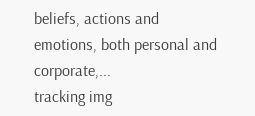beliefs, actions and
emotions, both personal and corporate,...
tracking img